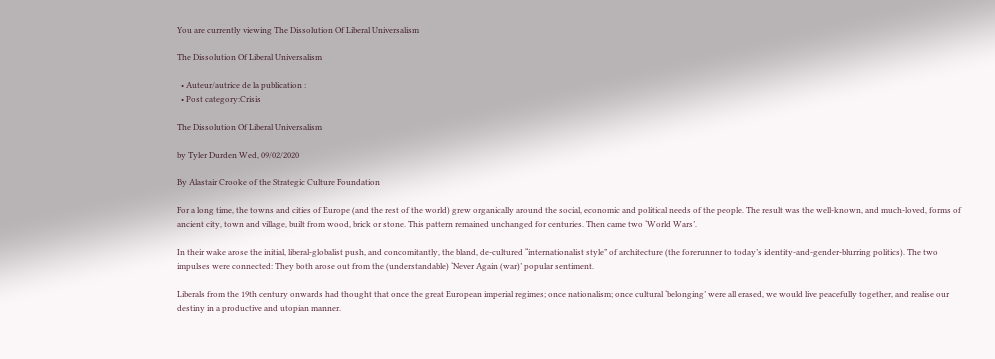You are currently viewing The Dissolution Of Liberal Universalism

The Dissolution Of Liberal Universalism

  • Auteur/autrice de la publication :
  • Post category:Crisis

The Dissolution Of Liberal Universalism

by Tyler Durden Wed, 09/02/2020

By Alastair Crooke of the Strategic Culture Foundation

For a long time, the towns and cities of Europe (and the rest of the world) grew organically around the social, economic and political needs of the people. The result was the well-known, and much-loved, forms of ancient city, town and village, built from wood, brick or stone. This pattern remained unchanged for centuries. Then came two ‘World Wars’.

In their wake arose the initial, liberal-globalist push, and concomitantly, the bland, de-cultured “internationalist style” of architecture (the forerunner to today’s identity-and-gender-blurring politics). The two impulses were connected: They both arose out from the (understandable) ‘Never Again (war)’ popular sentiment.

Liberals from the 19th century onwards had thought that once the great European imperial regimes; once nationalism; once cultural ‘belonging’ were all erased, we would live peacefully together, and realise our destiny in a productive and utopian manner.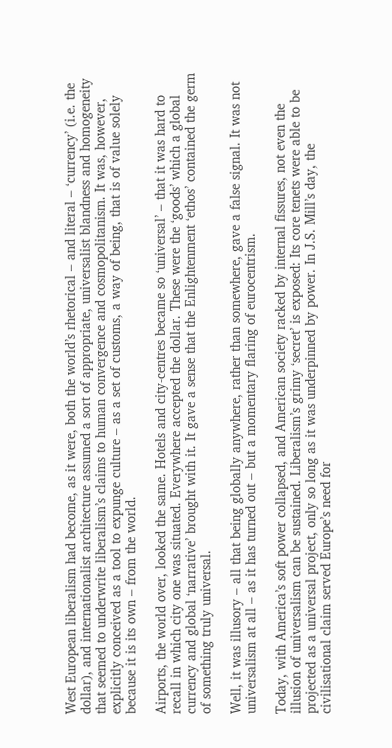West European liberalism had become, as it were, both the world’s rhetorical – and literal – ‘currency’ (i.e. the dollar), and internationalist architecture assumed a sort of appropriate, universalist blandness and homogeneity that seemed to underwrite liberalism’s claims to human convergence and cosmopolitanism. It was, however, explicitly conceived as a tool to expunge culture – as a set of customs, a way of being, that is of value solely because it is its own – from the world.

Airports, the world over, looked the same. Hotels and city-centres became so ‘universal’ – that it was hard to recall in which city one was situated. Everywhere accepted the dollar. These were the ‘goods’ which a global currency and global ‘narrative’ brought with it. It gave a sense that the Enlightenment ‘ethos’ contained the germ of something truly universal.

Well, it was illusory – all that being globally anywhere, rather than somewhere, gave a false signal. It was not universalism at all – as it has turned out – but a momentary flaring of eurocentrism.

Today, with America’s soft power collapsed, and American society racked by internal fissures, not even the illusion of universalism can be sustained. Liberalism’s grimy ‘secret’ is exposed: Its core tenets were able to be projected as a universal project, only so long as it was underpinned by power. In J.S. Mill’s day, the civilisational claim served Europe’s need for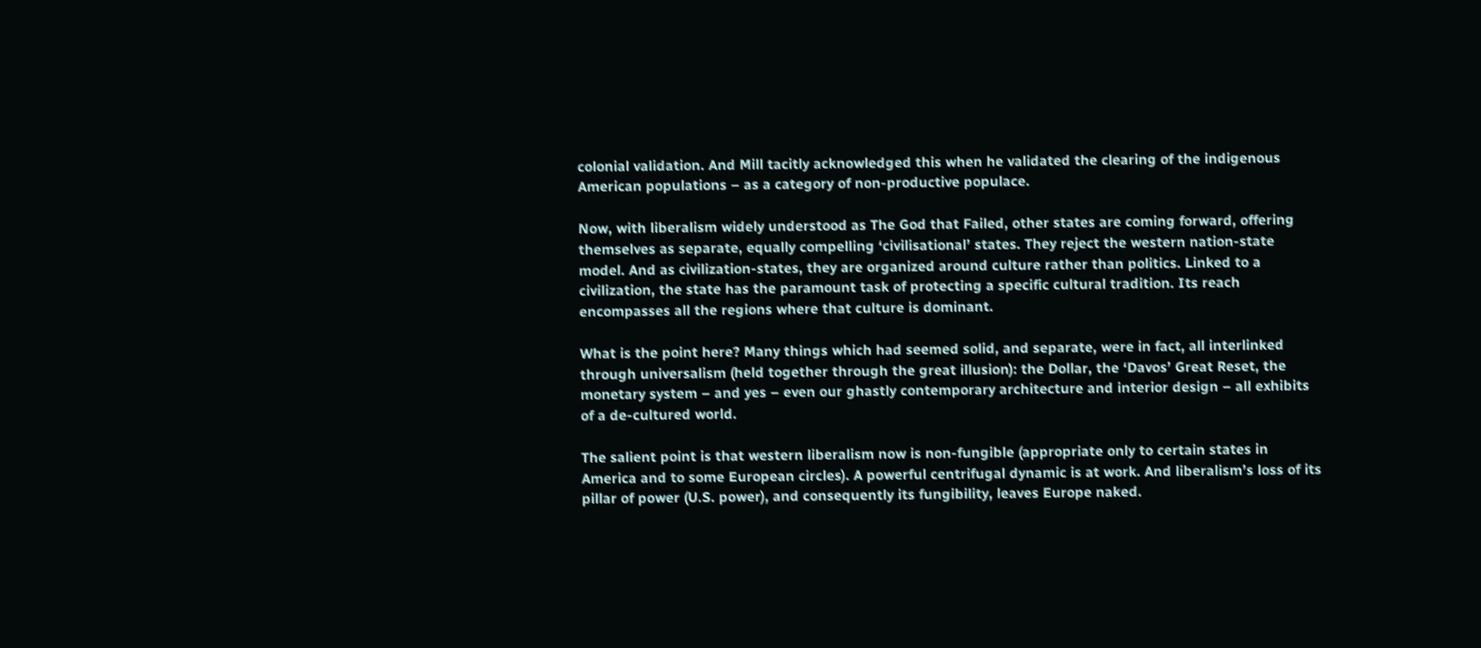colonial validation. And Mill tacitly acknowledged this when he validated the clearing of the indigenous American populations – as a category of non-productive populace.

Now, with liberalism widely understood as The God that Failed, other states are coming forward, offering themselves as separate, equally compelling ‘civilisational’ states. They reject the western nation-state model. And as civilization-states, they are organized around culture rather than politics. Linked to a civilization, the state has the paramount task of protecting a specific cultural tradition. Its reach encompasses all the regions where that culture is dominant.

What is the point here? Many things which had seemed solid, and separate, were in fact, all interlinked through universalism (held together through the great illusion): the Dollar, the ‘Davos’ Great Reset, the monetary system – and yes – even our ghastly contemporary architecture and interior design – all exhibits of a de-cultured world.

The salient point is that western liberalism now is non-fungible (appropriate only to certain states in America and to some European circles). A powerful centrifugal dynamic is at work. And liberalism’s loss of its pillar of power (U.S. power), and consequently its fungibility, leaves Europe naked.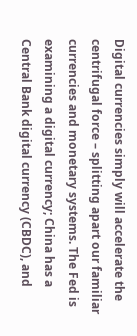Digital currencies simply will accelerate the centrifugal force – splitting apart our familiar currencies and monetary systems. The Fed is examining a digital currency; China has a Central Bank digital currency (CBDC), and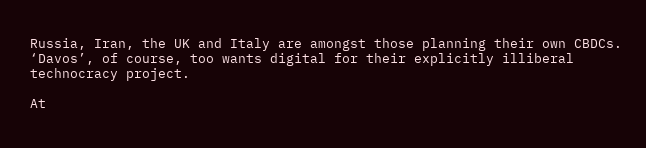Russia, Iran, the UK and Italy are amongst those planning their own CBDCs. ‘Davos’, of course, too wants digital for their explicitly illiberal technocracy project.

At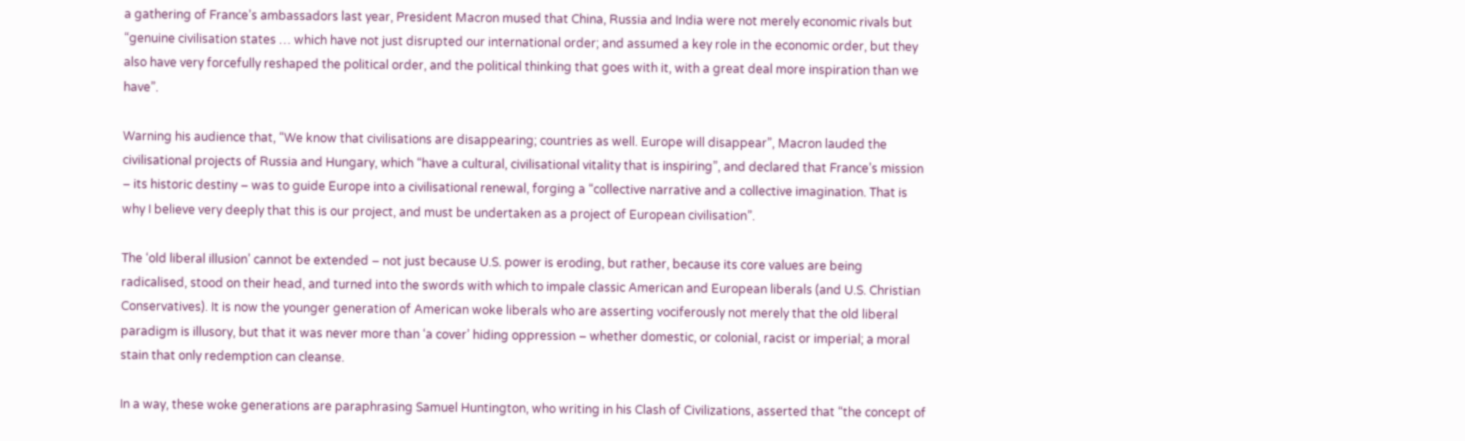a gathering of France’s ambassadors last year, President Macron mused that China, Russia and India were not merely economic rivals but “genuine civilisation states … which have not just disrupted our international order; and assumed a key role in the economic order, but they also have very forcefully reshaped the political order, and the political thinking that goes with it, with a great deal more inspiration than we have”.

Warning his audience that, “We know that civilisations are disappearing; countries as well. Europe will disappear”, Macron lauded the civilisational projects of Russia and Hungary, which “have a cultural, civilisational vitality that is inspiring”, and declared that France’s mission – its historic destiny – was to guide Europe into a civilisational renewal, forging a “collective narrative and a collective imagination. That is why I believe very deeply that this is our project, and must be undertaken as a project of European civilisation”.

The ‘old liberal illusion’ cannot be extended – not just because U.S. power is eroding, but rather, because its core values are being radicalised, stood on their head, and turned into the swords with which to impale classic American and European liberals (and U.S. Christian Conservatives). It is now the younger generation of American woke liberals who are asserting vociferously not merely that the old liberal paradigm is illusory, but that it was never more than ‘a cover’ hiding oppression – whether domestic, or colonial, racist or imperial; a moral stain that only redemption can cleanse.

In a way, these woke generations are paraphrasing Samuel Huntington, who writing in his Clash of Civilizations, asserted that “the concept of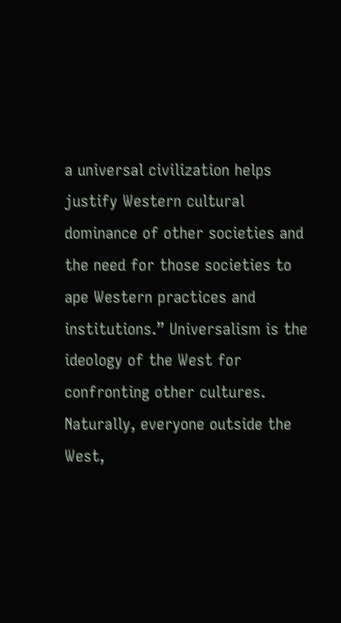a universal civilization helps justify Western cultural dominance of other societies and the need for those societies to ape Western practices and institutions.” Universalism is the ideology of the West for confronting other cultures. Naturally, everyone outside the West,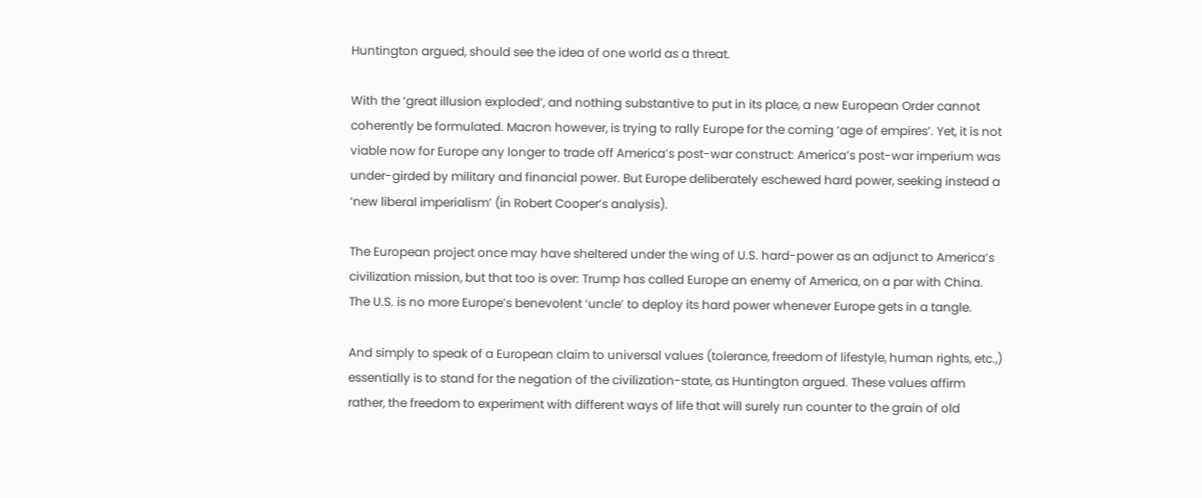Huntington argued, should see the idea of one world as a threat.

With the ‘great illusion exploded’, and nothing substantive to put in its place, a new European Order cannot coherently be formulated. Macron however, is trying to rally Europe for the coming ‘age of empires’. Yet, it is not viable now for Europe any longer to trade off America’s post-war construct: America’s post-war imperium was under-girded by military and financial power. But Europe deliberately eschewed hard power, seeking instead a ‘new liberal imperialism’ (in Robert Cooper’s analysis).

The European project once may have sheltered under the wing of U.S. hard-power as an adjunct to America’s civilization mission, but that too is over: Trump has called Europe an enemy of America, on a par with China. The U.S. is no more Europe’s benevolent ‘uncle’ to deploy its hard power whenever Europe gets in a tangle.

And simply to speak of a European claim to universal values (tolerance, freedom of lifestyle, human rights, etc.,) essentially is to stand for the negation of the civilization-state, as Huntington argued. These values affirm rather, the freedom to experiment with different ways of life that will surely run counter to the grain of old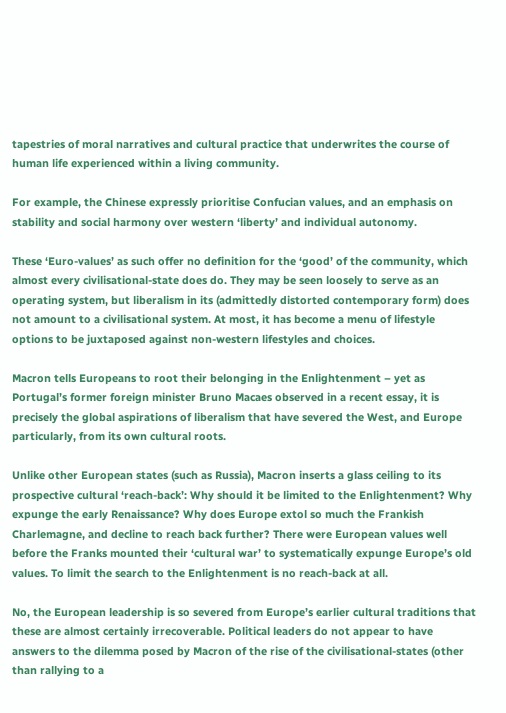tapestries of moral narratives and cultural practice that underwrites the course of human life experienced within a living community.

For example, the Chinese expressly prioritise Confucian values, and an emphasis on stability and social harmony over western ‘liberty’ and individual autonomy.

These ‘Euro-values’ as such offer no definition for the ‘good’ of the community, which almost every civilisational-state does do. They may be seen loosely to serve as an operating system, but liberalism in its (admittedly distorted contemporary form) does not amount to a civilisational system. At most, it has become a menu of lifestyle options to be juxtaposed against non-western lifestyles and choices.

Macron tells Europeans to root their belonging in the Enlightenment – yet as Portugal’s former foreign minister Bruno Macaes observed in a recent essay, it is precisely the global aspirations of liberalism that have severed the West, and Europe particularly, from its own cultural roots.

Unlike other European states (such as Russia), Macron inserts a glass ceiling to its prospective cultural ‘reach-back’: Why should it be limited to the Enlightenment? Why expunge the early Renaissance? Why does Europe extol so much the Frankish Charlemagne, and decline to reach back further? There were European values well before the Franks mounted their ‘cultural war’ to systematically expunge Europe’s old values. To limit the search to the Enlightenment is no reach-back at all.

No, the European leadership is so severed from Europe’s earlier cultural traditions that these are almost certainly irrecoverable. Political leaders do not appear to have answers to the dilemma posed by Macron of the rise of the civilisational-states (other than rallying to a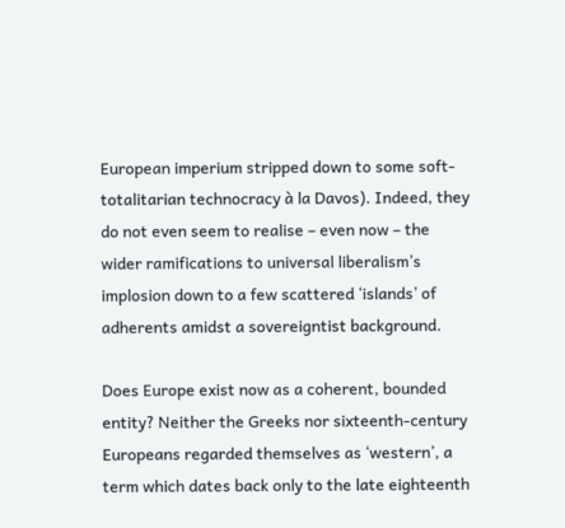European imperium stripped down to some soft-totalitarian technocracy à la Davos). Indeed, they do not even seem to realise – even now – the wider ramifications to universal liberalism’s implosion down to a few scattered ‘islands’ of adherents amidst a sovereigntist background.

Does Europe exist now as a coherent, bounded entity? Neither the Greeks nor sixteenth-century Europeans regarded themselves as ‘western’, a term which dates back only to the late eighteenth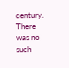century. There was no such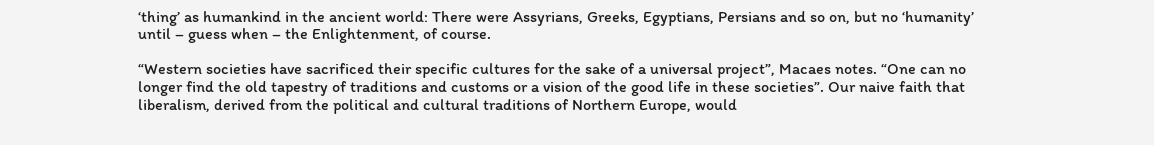‘thing’ as humankind in the ancient world: There were Assyrians, Greeks, Egyptians, Persians and so on, but no ‘humanity’ until – guess when – the Enlightenment, of course.

“Western societies have sacrificed their specific cultures for the sake of a universal project”, Macaes notes. “One can no longer find the old tapestry of traditions and customs or a vision of the good life in these societies”. Our naive faith that liberalism, derived from the political and cultural traditions of Northern Europe, would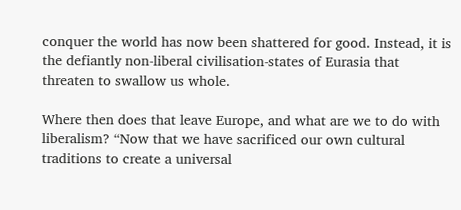conquer the world has now been shattered for good. Instead, it is the defiantly non-liberal civilisation-states of Eurasia that threaten to swallow us whole.

Where then does that leave Europe, and what are we to do with liberalism? “Now that we have sacrificed our own cultural traditions to create a universal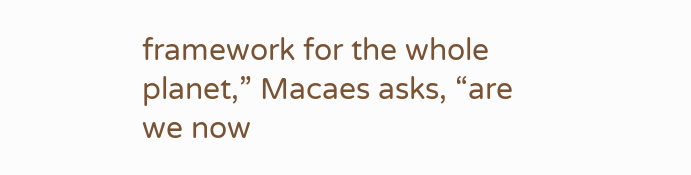framework for the whole planet,” Macaes asks, “are we now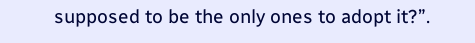supposed to be the only ones to adopt it?”.